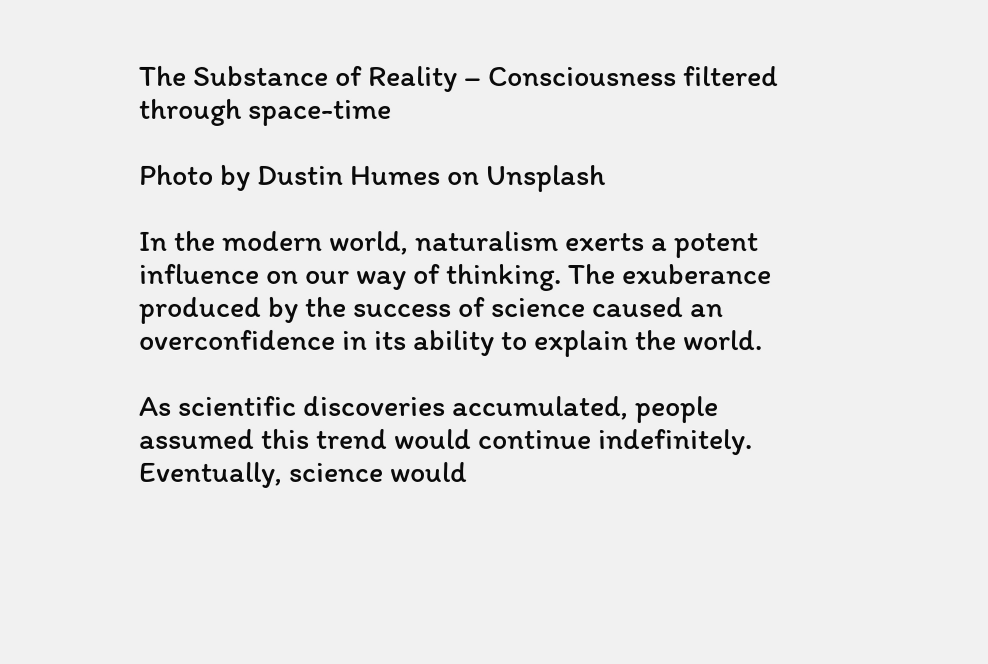The Substance of Reality – Consciousness filtered through space-time

Photo by Dustin Humes on Unsplash

In the modern world, naturalism exerts a potent influence on our way of thinking. The exuberance produced by the success of science caused an overconfidence in its ability to explain the world.

As scientific discoveries accumulated, people assumed this trend would continue indefinitely. Eventually, science would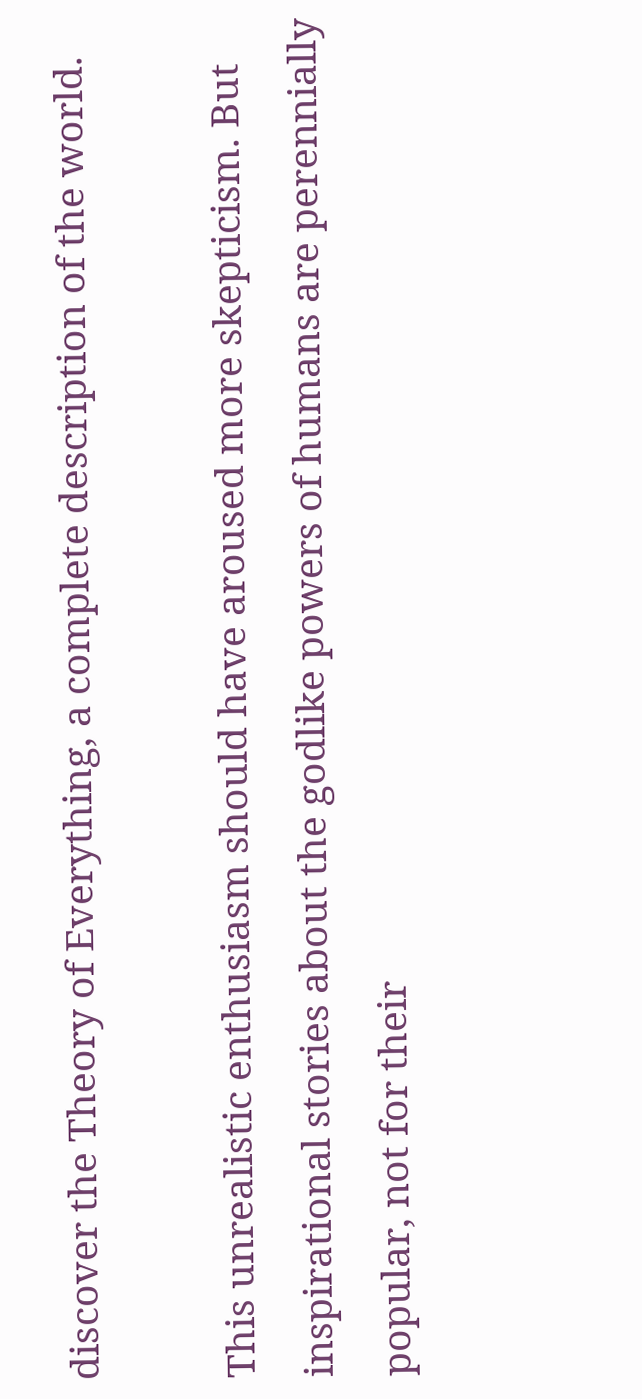discover the Theory of Everything, a complete description of the world.

This unrealistic enthusiasm should have aroused more skepticism. But inspirational stories about the godlike powers of humans are perennially popular, not for their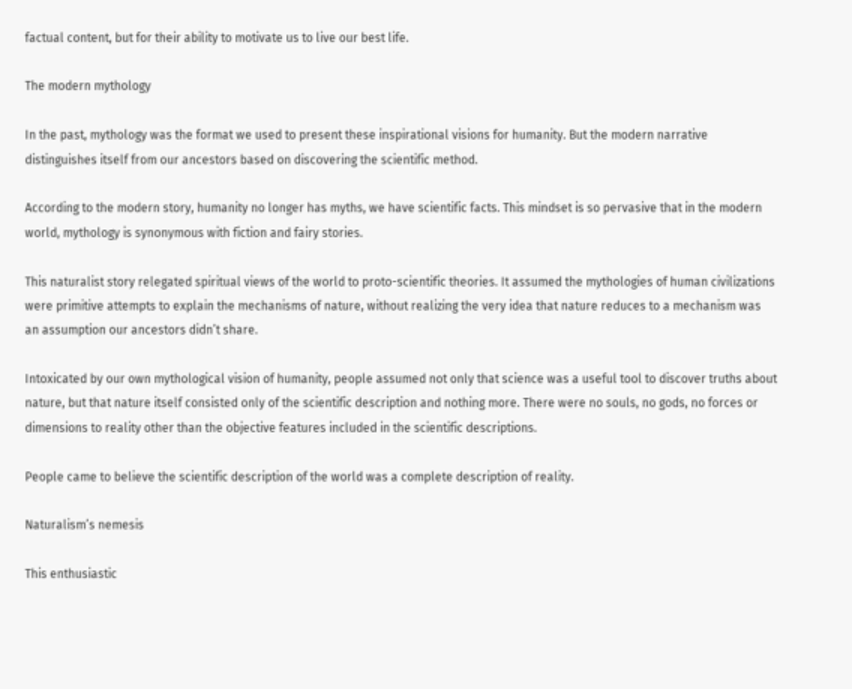factual content, but for their ability to motivate us to live our best life.

The modern mythology

In the past, mythology was the format we used to present these inspirational visions for humanity. But the modern narrative distinguishes itself from our ancestors based on discovering the scientific method.

According to the modern story, humanity no longer has myths, we have scientific facts. This mindset is so pervasive that in the modern world, mythology is synonymous with fiction and fairy stories.

This naturalist story relegated spiritual views of the world to proto-scientific theories. It assumed the mythologies of human civilizations were primitive attempts to explain the mechanisms of nature, without realizing the very idea that nature reduces to a mechanism was an assumption our ancestors didn’t share.

Intoxicated by our own mythological vision of humanity, people assumed not only that science was a useful tool to discover truths about nature, but that nature itself consisted only of the scientific description and nothing more. There were no souls, no gods, no forces or dimensions to reality other than the objective features included in the scientific descriptions.

People came to believe the scientific description of the world was a complete description of reality.

Naturalism’s nemesis

This enthusiastic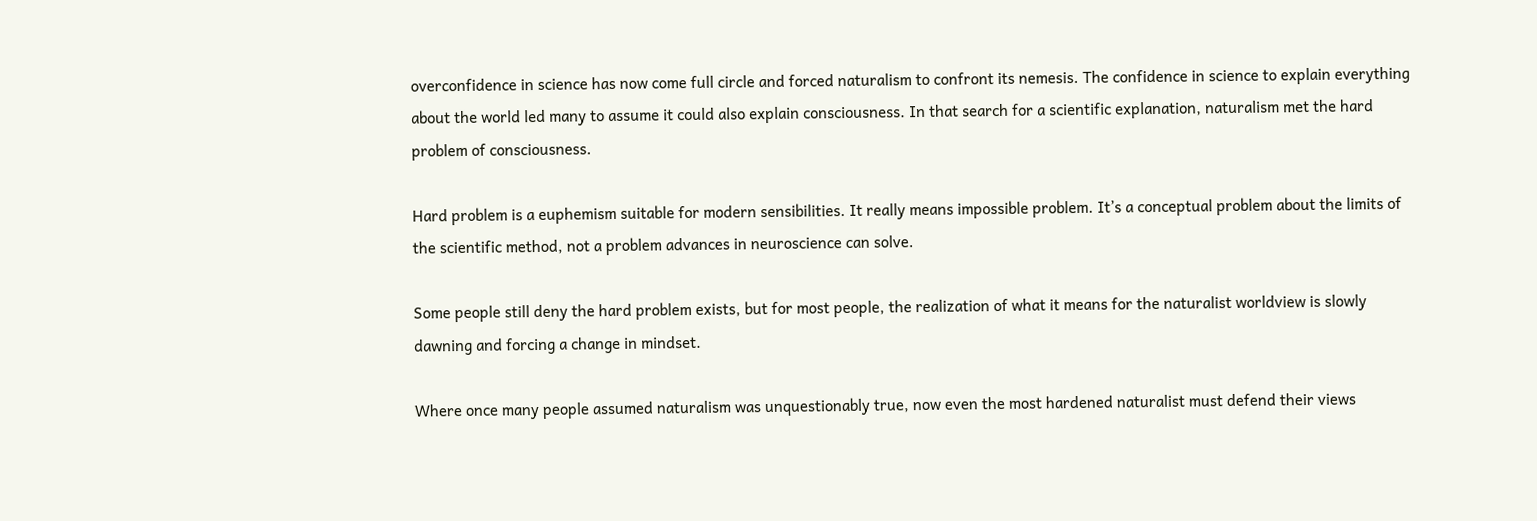overconfidence in science has now come full circle and forced naturalism to confront its nemesis. The confidence in science to explain everything about the world led many to assume it could also explain consciousness. In that search for a scientific explanation, naturalism met the hard problem of consciousness.

Hard problem is a euphemism suitable for modern sensibilities. It really means impossible problem. It’s a conceptual problem about the limits of the scientific method, not a problem advances in neuroscience can solve.

Some people still deny the hard problem exists, but for most people, the realization of what it means for the naturalist worldview is slowly dawning and forcing a change in mindset.

Where once many people assumed naturalism was unquestionably true, now even the most hardened naturalist must defend their views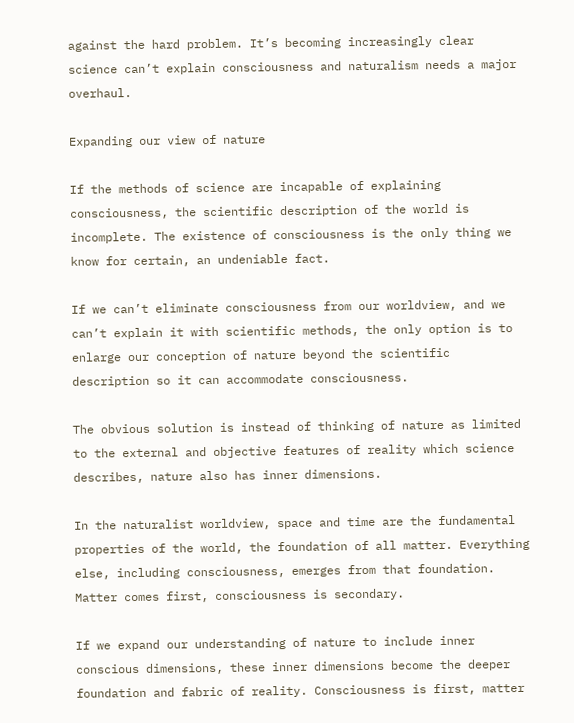against the hard problem. It’s becoming increasingly clear science can’t explain consciousness and naturalism needs a major overhaul.

Expanding our view of nature

If the methods of science are incapable of explaining consciousness, the scientific description of the world is incomplete. The existence of consciousness is the only thing we know for certain, an undeniable fact.

If we can’t eliminate consciousness from our worldview, and we can’t explain it with scientific methods, the only option is to enlarge our conception of nature beyond the scientific description so it can accommodate consciousness.

The obvious solution is instead of thinking of nature as limited to the external and objective features of reality which science describes, nature also has inner dimensions.

In the naturalist worldview, space and time are the fundamental properties of the world, the foundation of all matter. Everything else, including consciousness, emerges from that foundation. Matter comes first, consciousness is secondary.

If we expand our understanding of nature to include inner conscious dimensions, these inner dimensions become the deeper foundation and fabric of reality. Consciousness is first, matter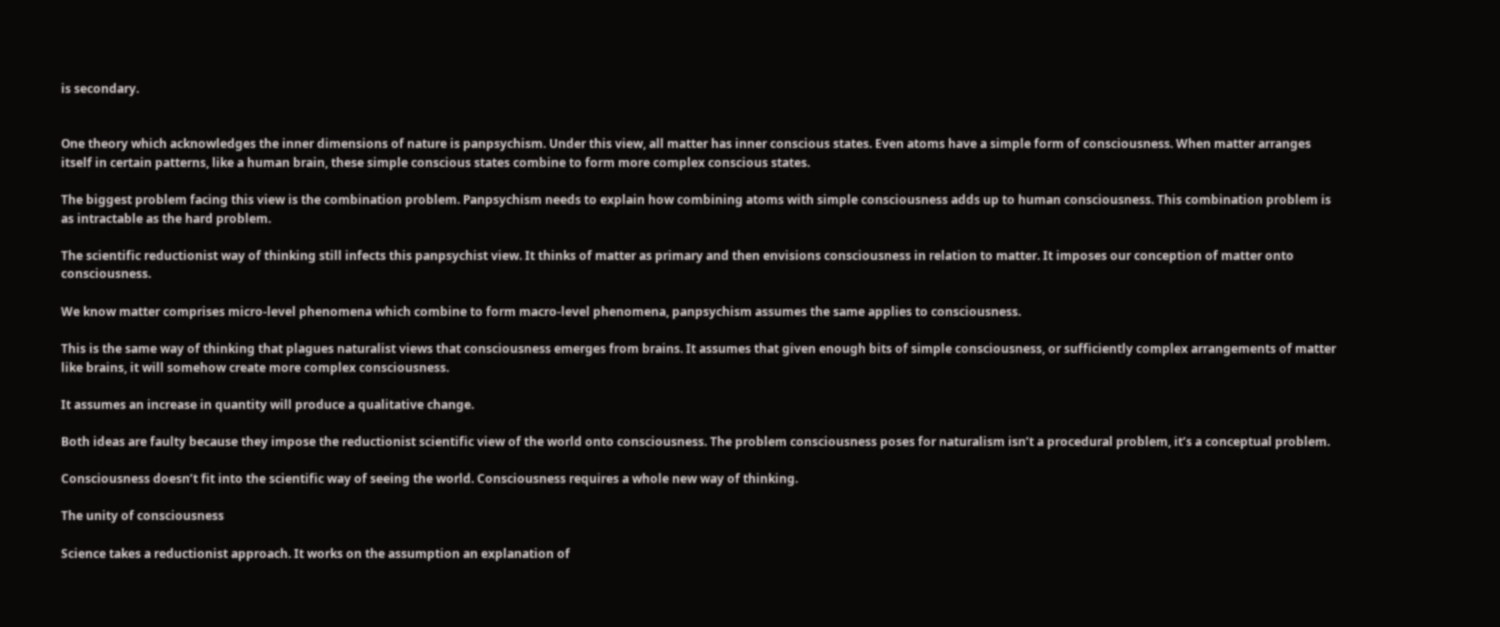is secondary.


One theory which acknowledges the inner dimensions of nature is panpsychism. Under this view, all matter has inner conscious states. Even atoms have a simple form of consciousness. When matter arranges itself in certain patterns, like a human brain, these simple conscious states combine to form more complex conscious states.

The biggest problem facing this view is the combination problem. Panpsychism needs to explain how combining atoms with simple consciousness adds up to human consciousness. This combination problem is as intractable as the hard problem.

The scientific reductionist way of thinking still infects this panpsychist view. It thinks of matter as primary and then envisions consciousness in relation to matter. It imposes our conception of matter onto consciousness.

We know matter comprises micro-level phenomena which combine to form macro-level phenomena, panpsychism assumes the same applies to consciousness.

This is the same way of thinking that plagues naturalist views that consciousness emerges from brains. It assumes that given enough bits of simple consciousness, or sufficiently complex arrangements of matter like brains, it will somehow create more complex consciousness.

It assumes an increase in quantity will produce a qualitative change.

Both ideas are faulty because they impose the reductionist scientific view of the world onto consciousness. The problem consciousness poses for naturalism isn’t a procedural problem, it’s a conceptual problem.

Consciousness doesn’t fit into the scientific way of seeing the world. Consciousness requires a whole new way of thinking.

The unity of consciousness

Science takes a reductionist approach. It works on the assumption an explanation of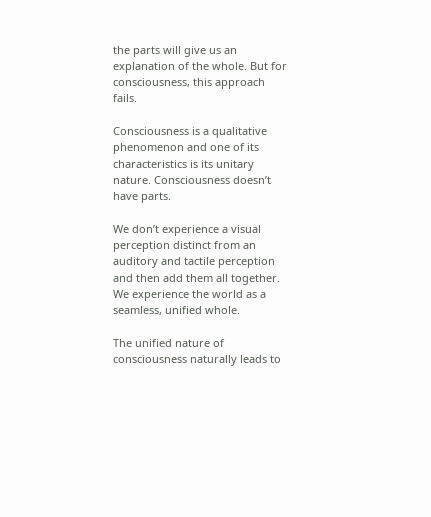the parts will give us an explanation of the whole. But for consciousness, this approach fails.

Consciousness is a qualitative phenomenon and one of its characteristics is its unitary nature. Consciousness doesn’t have parts.

We don’t experience a visual perception distinct from an auditory and tactile perception and then add them all together. We experience the world as a seamless, unified whole.

The unified nature of consciousness naturally leads to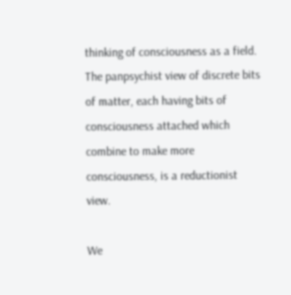thinking of consciousness as a field. The panpsychist view of discrete bits of matter, each having bits of consciousness attached which combine to make more consciousness, is a reductionist view.

We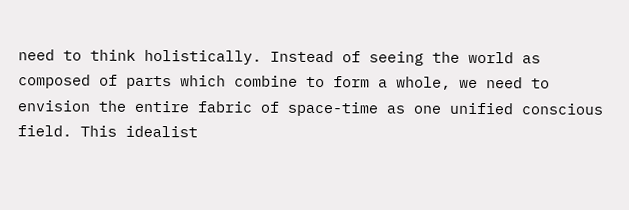need to think holistically. Instead of seeing the world as composed of parts which combine to form a whole, we need to envision the entire fabric of space-time as one unified conscious field. This idealist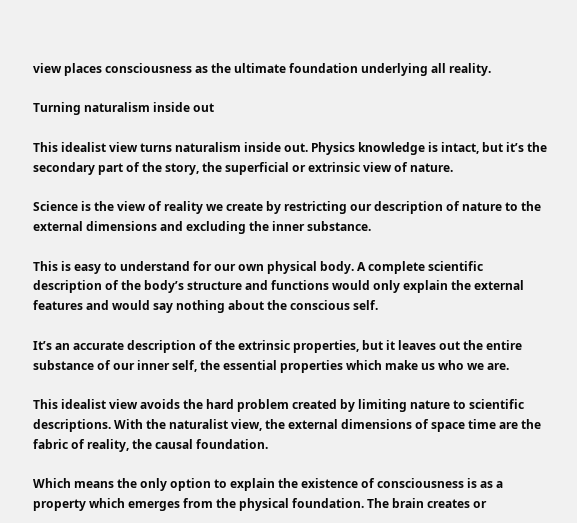view places consciousness as the ultimate foundation underlying all reality.

Turning naturalism inside out

This idealist view turns naturalism inside out. Physics knowledge is intact, but it’s the secondary part of the story, the superficial or extrinsic view of nature.

Science is the view of reality we create by restricting our description of nature to the external dimensions and excluding the inner substance.

This is easy to understand for our own physical body. A complete scientific description of the body’s structure and functions would only explain the external features and would say nothing about the conscious self.

It’s an accurate description of the extrinsic properties, but it leaves out the entire substance of our inner self, the essential properties which make us who we are.

This idealist view avoids the hard problem created by limiting nature to scientific descriptions. With the naturalist view, the external dimensions of space time are the fabric of reality, the causal foundation.

Which means the only option to explain the existence of consciousness is as a property which emerges from the physical foundation. The brain creates or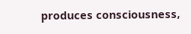produces consciousness,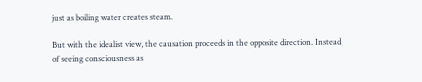just as boiling water creates steam.

But with the idealist view, the causation proceeds in the opposite direction. Instead of seeing consciousness as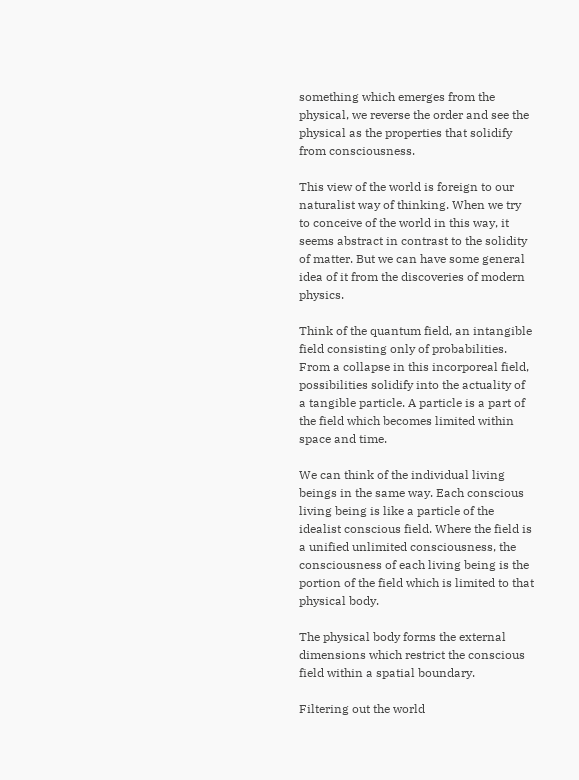something which emerges from the physical, we reverse the order and see the physical as the properties that solidify from consciousness.

This view of the world is foreign to our naturalist way of thinking. When we try to conceive of the world in this way, it seems abstract in contrast to the solidity of matter. But we can have some general idea of it from the discoveries of modern physics.

Think of the quantum field, an intangible field consisting only of probabilities. From a collapse in this incorporeal field, possibilities solidify into the actuality of a tangible particle. A particle is a part of the field which becomes limited within space and time.

We can think of the individual living beings in the same way. Each conscious living being is like a particle of the idealist conscious field. Where the field is a unified unlimited consciousness, the consciousness of each living being is the portion of the field which is limited to that physical body.

The physical body forms the external dimensions which restrict the conscious field within a spatial boundary.

Filtering out the world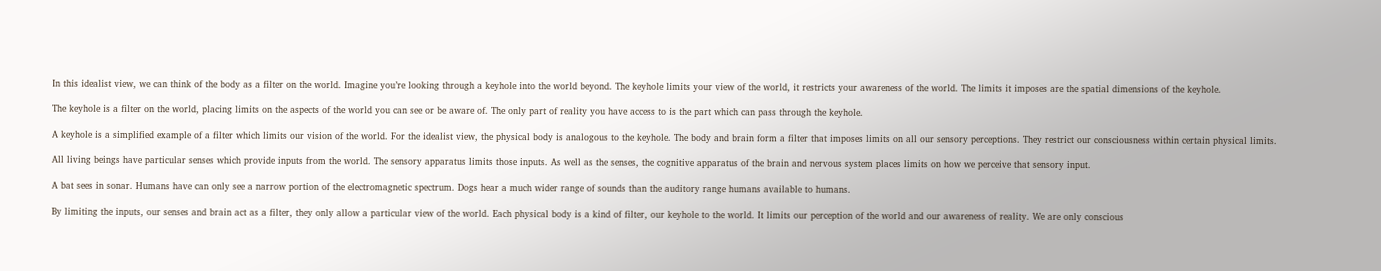In this idealist view, we can think of the body as a filter on the world. Imagine you’re looking through a keyhole into the world beyond. The keyhole limits your view of the world, it restricts your awareness of the world. The limits it imposes are the spatial dimensions of the keyhole.

The keyhole is a filter on the world, placing limits on the aspects of the world you can see or be aware of. The only part of reality you have access to is the part which can pass through the keyhole.

A keyhole is a simplified example of a filter which limits our vision of the world. For the idealist view, the physical body is analogous to the keyhole. The body and brain form a filter that imposes limits on all our sensory perceptions. They restrict our consciousness within certain physical limits.

All living beings have particular senses which provide inputs from the world. The sensory apparatus limits those inputs. As well as the senses, the cognitive apparatus of the brain and nervous system places limits on how we perceive that sensory input.

A bat sees in sonar. Humans have can only see a narrow portion of the electromagnetic spectrum. Dogs hear a much wider range of sounds than the auditory range humans available to humans.

By limiting the inputs, our senses and brain act as a filter, they only allow a particular view of the world. Each physical body is a kind of filter, our keyhole to the world. It limits our perception of the world and our awareness of reality. We are only conscious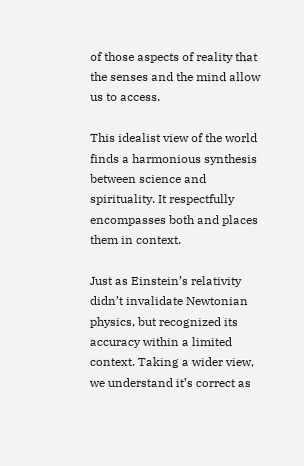of those aspects of reality that the senses and the mind allow us to access.

This idealist view of the world finds a harmonious synthesis between science and spirituality. It respectfully encompasses both and places them in context.

Just as Einstein’s relativity didn’t invalidate Newtonian physics, but recognized its accuracy within a limited context. Taking a wider view, we understand it’s correct as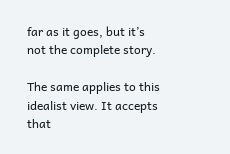far as it goes, but it’s not the complete story.

The same applies to this idealist view. It accepts that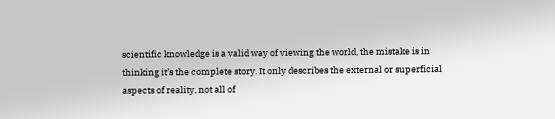scientific knowledge is a valid way of viewing the world, the mistake is in thinking it’s the complete story. It only describes the external or superficial aspects of reality, not all of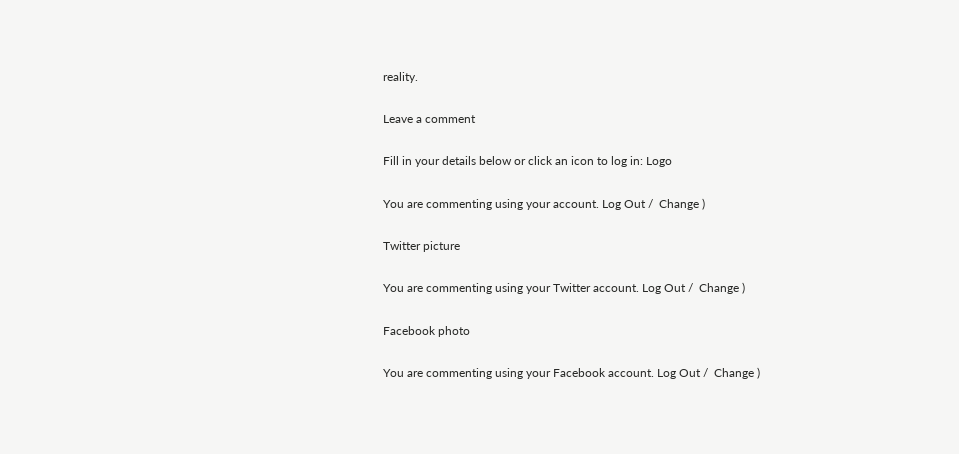reality.

Leave a comment

Fill in your details below or click an icon to log in: Logo

You are commenting using your account. Log Out /  Change )

Twitter picture

You are commenting using your Twitter account. Log Out /  Change )

Facebook photo

You are commenting using your Facebook account. Log Out /  Change )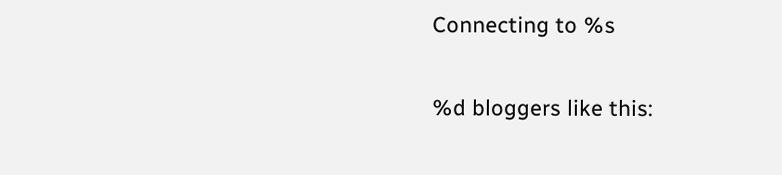Connecting to %s

%d bloggers like this: